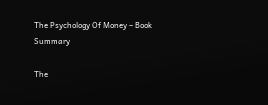The Psychology Of Money – Book Summary

The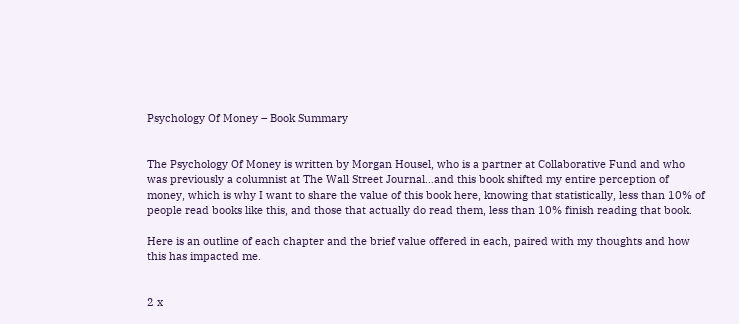Psychology Of Money – Book Summary


The Psychology Of Money is written by Morgan Housel, who is a partner at Collaborative Fund and who was previously a columnist at The Wall Street Journal…and this book shifted my entire perception of money, which is why I want to share the value of this book here, knowing that statistically, less than 10% of people read books like this, and those that actually do read them, less than 10% finish reading that book.

Here is an outline of each chapter and the brief value offered in each, paired with my thoughts and how this has impacted me.


2 x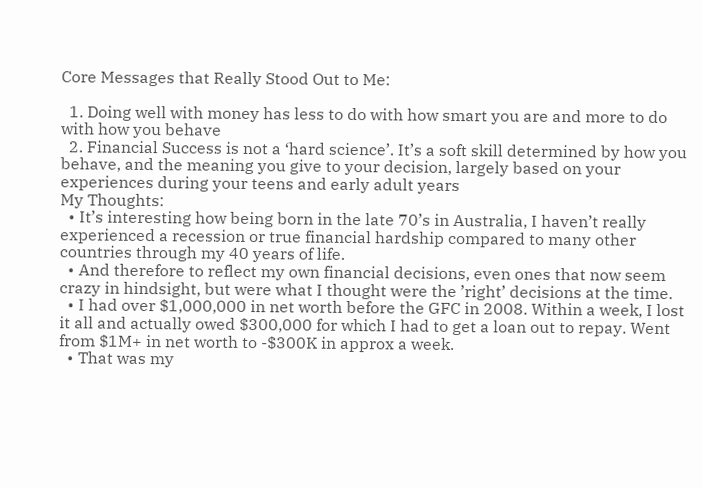Core Messages that Really Stood Out to Me:

  1. Doing well with money has less to do with how smart you are and more to do with how you behave
  2. Financial Success is not a ‘hard science’. It’s a soft skill determined by how you behave, and the meaning you give to your decision, largely based on your experiences during your teens and early adult years
My Thoughts:
  • It’s interesting how being born in the late 70’s in Australia, I haven’t really experienced a recession or true financial hardship compared to many other countries through my 40 years of life.
  • And therefore to reflect my own financial decisions, even ones that now seem crazy in hindsight, but were what I thought were the ’right’ decisions at the time.
  • I had over $1,000,000 in net worth before the GFC in 2008. Within a week, I lost it all and actually owed $300,000 for which I had to get a loan out to repay. Went from $1M+ in net worth to -$300K in approx a week.
  • That was my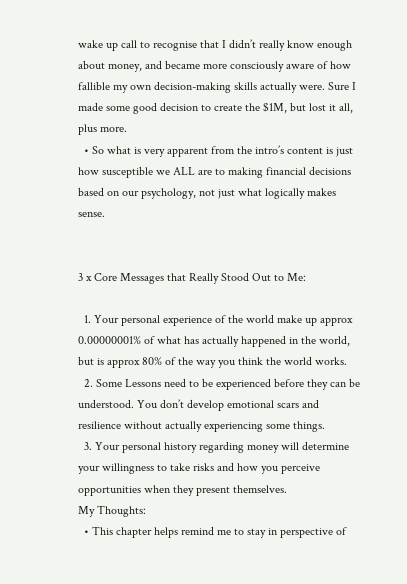wake up call to recognise that I didn’t really know enough about money, and became more consciously aware of how fallible my own decision-making skills actually were. Sure I made some good decision to create the $1M, but lost it all, plus more.
  • So what is very apparent from the intro’s content is just how susceptible we ALL are to making financial decisions based on our psychology, not just what logically makes sense.


3 x Core Messages that Really Stood Out to Me:

  1. Your personal experience of the world make up approx 0.00000001% of what has actually happened in the world, but is approx 80% of the way you think the world works.
  2. Some Lessons need to be experienced before they can be understood. You don’t develop emotional scars and resilience without actually experiencing some things.
  3. Your personal history regarding money will determine your willingness to take risks and how you perceive opportunities when they present themselves.
My Thoughts:
  • This chapter helps remind me to stay in perspective of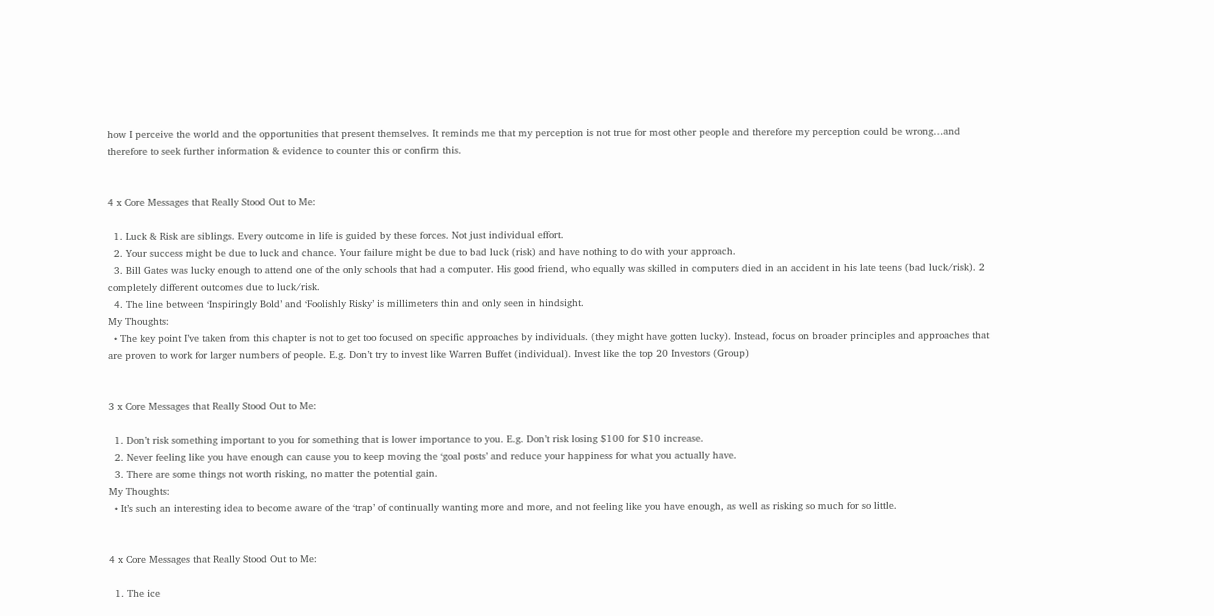how I perceive the world and the opportunities that present themselves. It reminds me that my perception is not true for most other people and therefore my perception could be wrong…and therefore to seek further information & evidence to counter this or confirm this.


4 x Core Messages that Really Stood Out to Me:

  1. Luck & Risk are siblings. Every outcome in life is guided by these forces. Not just individual effort.
  2. Your success might be due to luck and chance. Your failure might be due to bad luck (risk) and have nothing to do with your approach.
  3. Bill Gates was lucky enough to attend one of the only schools that had a computer. His good friend, who equally was skilled in computers died in an accident in his late teens (bad luck/risk). 2 completely different outcomes due to luck/risk.
  4. The line between ‘Inspiringly Bold’ and ‘Foolishly Risky’ is millimeters thin and only seen in hindsight.
My Thoughts:
  • The key point I’ve taken from this chapter is not to get too focused on specific approaches by individuals. (they might have gotten lucky). Instead, focus on broader principles and approaches that are proven to work for larger numbers of people. E.g. Don’t try to invest like Warren Buffet (individual). Invest like the top 20 Investors (Group)


3 x Core Messages that Really Stood Out to Me:

  1. Don’t risk something important to you for something that is lower importance to you. E.g. Don’t risk losing $100 for $10 increase.
  2. Never feeling like you have enough can cause you to keep moving the ‘goal posts’ and reduce your happiness for what you actually have.
  3. There are some things not worth risking, no matter the potential gain.
My Thoughts:
  • It’s such an interesting idea to become aware of the ‘trap’ of continually wanting more and more, and not feeling like you have enough, as well as risking so much for so little.


4 x Core Messages that Really Stood Out to Me:

  1. The ice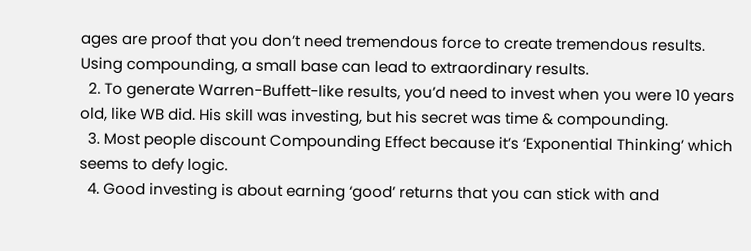ages are proof that you don’t need tremendous force to create tremendous results. Using compounding, a small base can lead to extraordinary results.
  2. To generate Warren-Buffett-like results, you’d need to invest when you were 10 years old, like WB did. His skill was investing, but his secret was time & compounding.
  3. Most people discount Compounding Effect because it’s ‘Exponential Thinking’ which seems to defy logic.
  4. Good investing is about earning ‘good’ returns that you can stick with and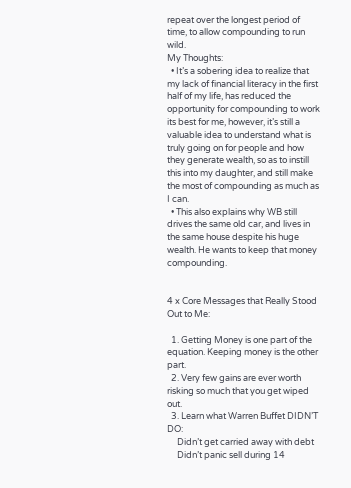repeat over the longest period of time, to allow compounding to run wild.
My Thoughts:
  • It’s a sobering idea to realize that my lack of financial literacy in the first half of my life, has reduced the opportunity for compounding to work its best for me, however, it’s still a valuable idea to understand what is truly going on for people and how they generate wealth, so as to instill this into my daughter, and still make the most of compounding as much as I can.
  • This also explains why WB still drives the same old car, and lives in the same house despite his huge wealth. He wants to keep that money compounding.


4 x Core Messages that Really Stood Out to Me:

  1. Getting Money is one part of the equation. Keeping money is the other part.
  2. Very few gains are ever worth risking so much that you get wiped out.
  3. Learn what Warren Buffet DIDN’T DO:
     Didn’t get carried away with debt
     Didn’t panic sell during 14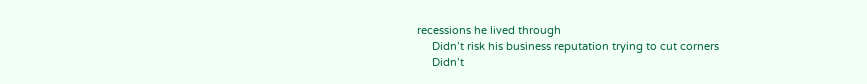recessions he lived through
     Didn’t risk his business reputation trying to cut corners
     Didn’t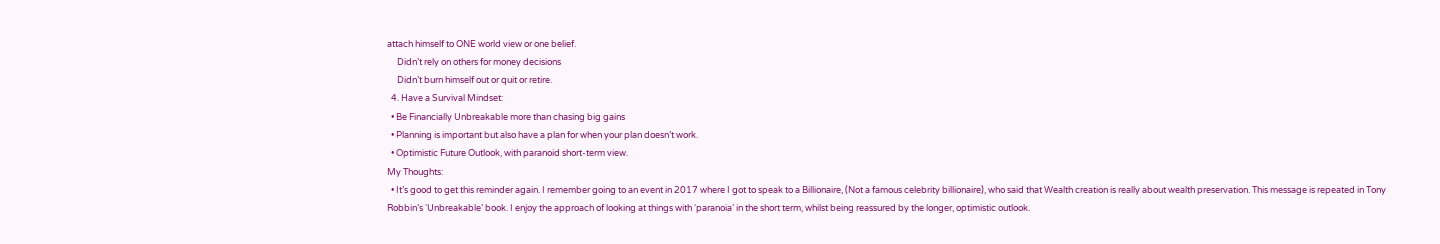attach himself to ONE world view or one belief.
     Didn’t rely on others for money decisions
     Didn’t burn himself out or quit or retire.
  4. Have a Survival Mindset:
  • Be Financially Unbreakable more than chasing big gains
  • Planning is important but also have a plan for when your plan doesn’t work.
  • Optimistic Future Outlook, with paranoid short-term view.
My Thoughts:
  • It’s good to get this reminder again. I remember going to an event in 2017 where I got to speak to a Billionaire, (Not a famous celebrity billionaire), who said that Wealth creation is really about wealth preservation. This message is repeated in Tony Robbin’s ‘Unbreakable’ book. I enjoy the approach of looking at things with ‘paranoia’ in the short term, whilst being reassured by the longer, optimistic outlook.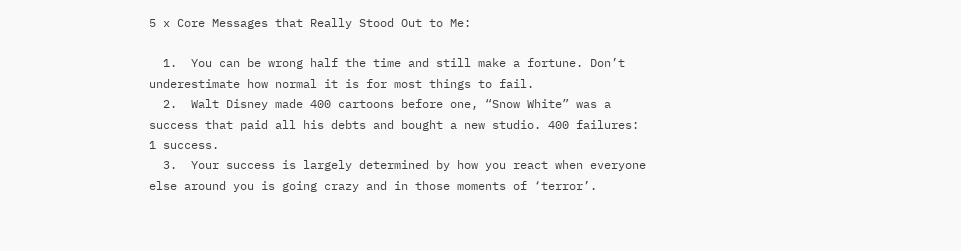5 x Core Messages that Really Stood Out to Me:

  1.  You can be wrong half the time and still make a fortune. Don’t underestimate how normal it is for most things to fail.
  2.  Walt Disney made 400 cartoons before one, “Snow White” was a success that paid all his debts and bought a new studio. 400 failures: 1 success.
  3.  Your success is largely determined by how you react when everyone else around you is going crazy and in those moments of ‘terror’.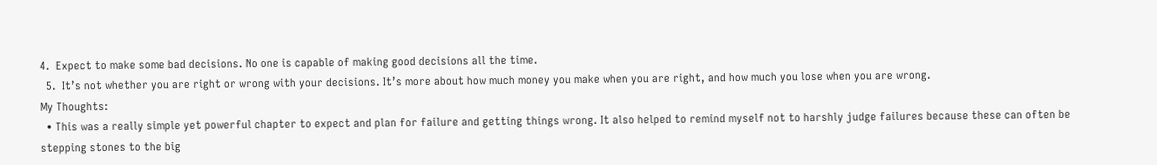4.  Expect to make some bad decisions. No one is capable of making good decisions all the time.
  5.  It’s not whether you are right or wrong with your decisions. It’s more about how much money you make when you are right, and how much you lose when you are wrong.
My Thoughts:
  • This was a really simple yet powerful chapter to expect and plan for failure and getting things wrong. It also helped to remind myself not to harshly judge failures because these can often be stepping stones to the big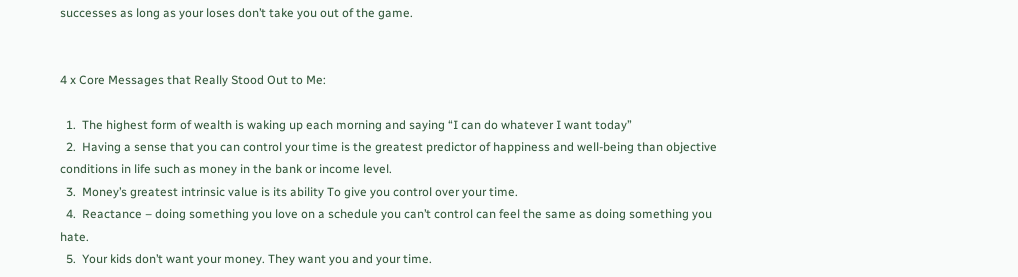successes as long as your loses don’t take you out of the game.


4 x Core Messages that Really Stood Out to Me:

  1.  The highest form of wealth is waking up each morning and saying “I can do whatever I want today”
  2.  Having a sense that you can control your time is the greatest predictor of happiness and well-being than objective conditions in life such as money in the bank or income level.
  3.  Money’s greatest intrinsic value is its ability To give you control over your time.
  4.  Reactance – doing something you love on a schedule you can’t control can feel the same as doing something you hate.
  5.  Your kids don’t want your money. They want you and your time.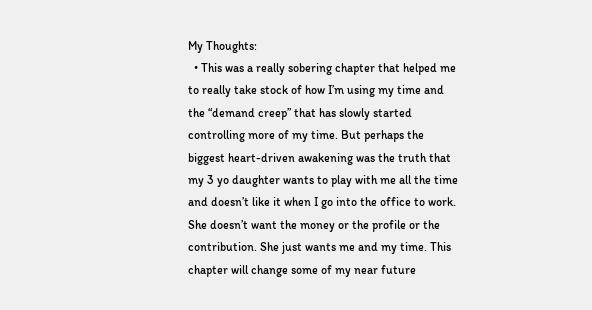My Thoughts:
  • This was a really sobering chapter that helped me to really take stock of how I’m using my time and the “demand creep” that has slowly started controlling more of my time. But perhaps the biggest heart-driven awakening was the truth that my 3 yo daughter wants to play with me all the time and doesn’t like it when I go into the office to work. She doesn’t want the money or the profile or the contribution. She just wants me and my time. This chapter will change some of my near future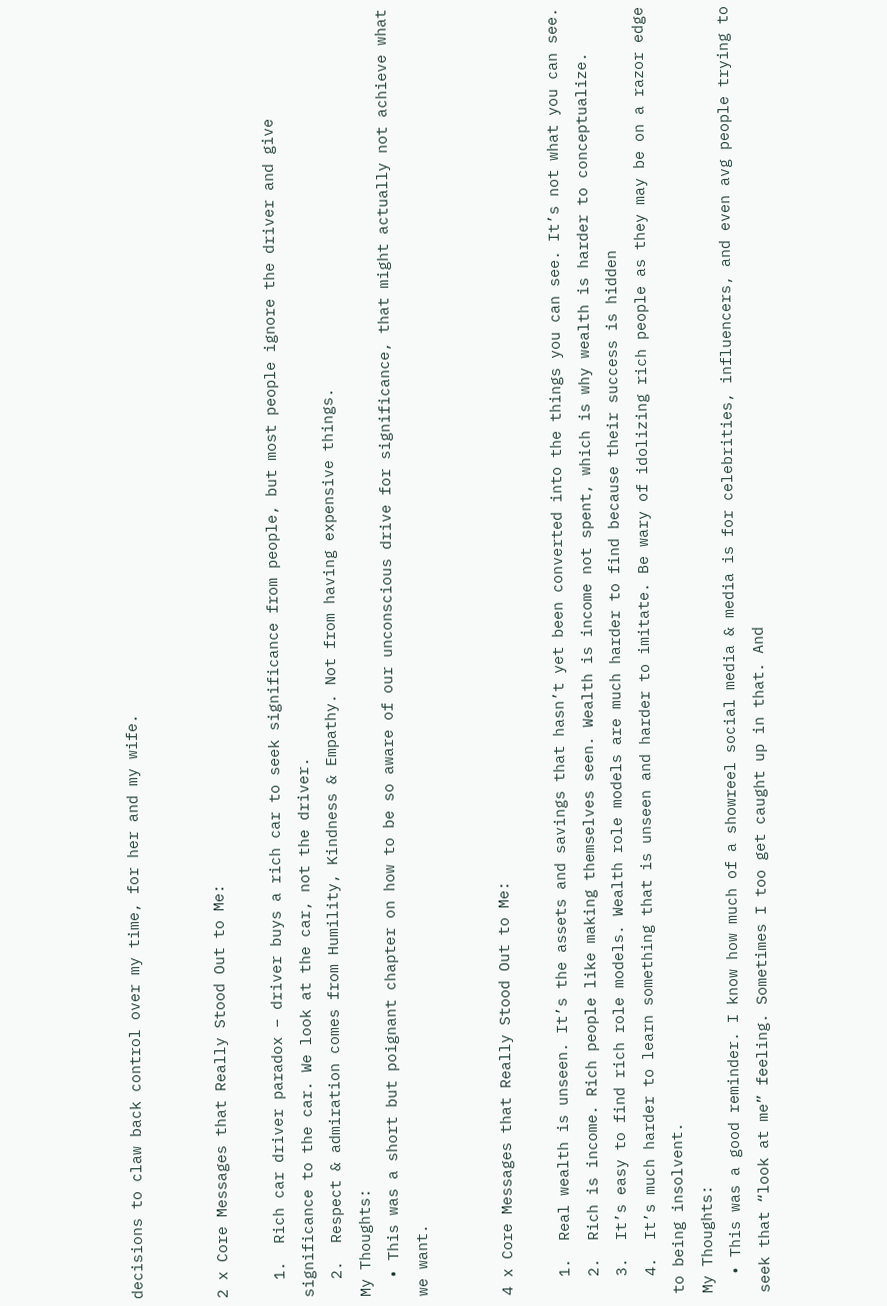decisions to claw back control over my time, for her and my wife.


2 x Core Messages that Really Stood Out to Me:

  1.  Rich car driver paradox – driver buys a rich car to seek significance from people, but most people ignore the driver and give significance to the car. We look at the car, not the driver.
  2.  Respect & admiration comes from Humility, Kindness & Empathy. Not from having expensive things.
My Thoughts:
  • This was a short but poignant chapter on how to be so aware of our unconscious drive for significance, that might actually not achieve what we want.


4 x Core Messages that Really Stood Out to Me:

  1.  Real wealth is unseen. It’s the assets and savings that hasn’t yet been converted into the things you can see. It’s not what you can see.
  2.  Rich is income. Rich people like making themselves seen. Wealth is income not spent, which is why wealth is harder to conceptualize.
  3.  It’s easy to find rich role models. Wealth role models are much harder to find because their success is hidden
  4.  It’s much harder to learn something that is unseen and harder to imitate. Be wary of idolizing rich people as they may be on a razor edge to being insolvent.
My Thoughts:
  • This was a good reminder. I know how much of a showreel social media & media is for celebrities, influencers, and even avg people trying to seek that “look at me” feeling. Sometimes I too get caught up in that. And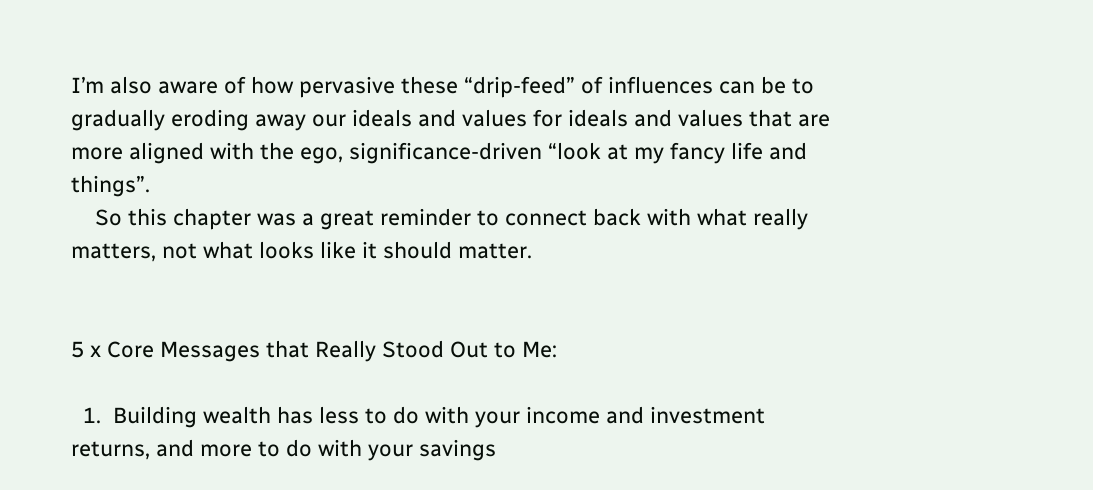I’m also aware of how pervasive these “drip-feed” of influences can be to gradually eroding away our ideals and values for ideals and values that are more aligned with the ego, significance-driven “look at my fancy life and things”.
    So this chapter was a great reminder to connect back with what really matters, not what looks like it should matter.


5 x Core Messages that Really Stood Out to Me:

  1.  Building wealth has less to do with your income and investment returns, and more to do with your savings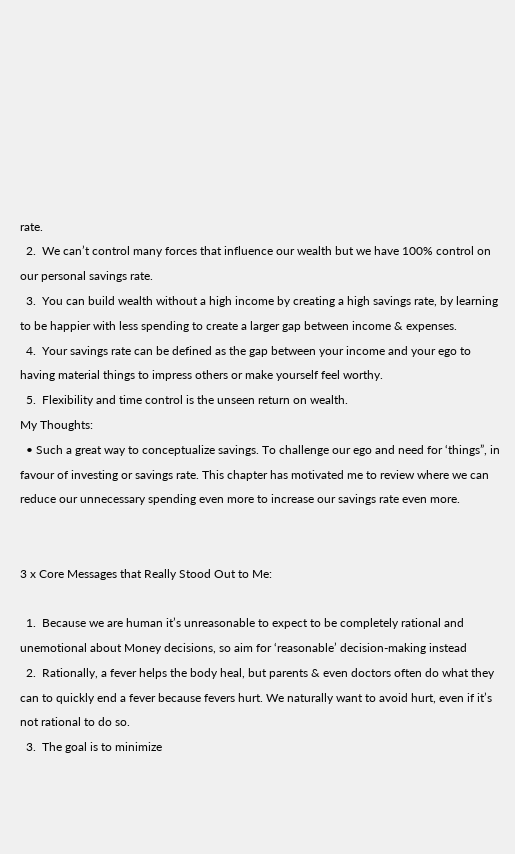rate.
  2.  We can’t control many forces that influence our wealth but we have 100% control on our personal savings rate.
  3.  You can build wealth without a high income by creating a high savings rate, by learning to be happier with less spending to create a larger gap between income & expenses.
  4.  Your savings rate can be defined as the gap between your income and your ego to having material things to impress others or make yourself feel worthy.
  5.  Flexibility and time control is the unseen return on wealth.
My Thoughts:
  • Such a great way to conceptualize savings. To challenge our ego and need for ‘things”, in favour of investing or savings rate. This chapter has motivated me to review where we can reduce our unnecessary spending even more to increase our savings rate even more.


3 x Core Messages that Really Stood Out to Me:

  1.  Because we are human it’s unreasonable to expect to be completely rational and unemotional about Money decisions, so aim for ‘reasonable’ decision-making instead
  2.  Rationally, a fever helps the body heal, but parents & even doctors often do what they can to quickly end a fever because fevers hurt. We naturally want to avoid hurt, even if it’s not rational to do so.
  3.  The goal is to minimize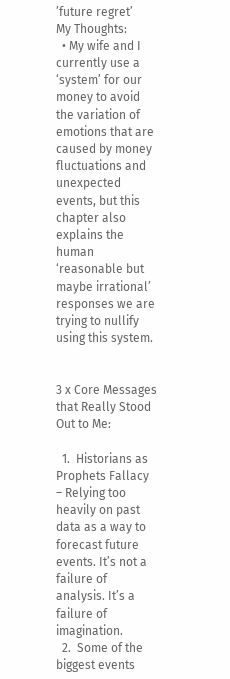’future regret’
My Thoughts:
  • My wife and I currently use a ‘system’ for our money to avoid the variation of emotions that are caused by money fluctuations and unexpected events, but this chapter also explains the human ‘reasonable but maybe irrational’ responses we are trying to nullify using this system.


3 x Core Messages that Really Stood Out to Me:

  1.  Historians as Prophets Fallacy – Relying too heavily on past data as a way to forecast future events. It’s not a failure of analysis. It’s a failure of imagination.
  2.  Some of the biggest events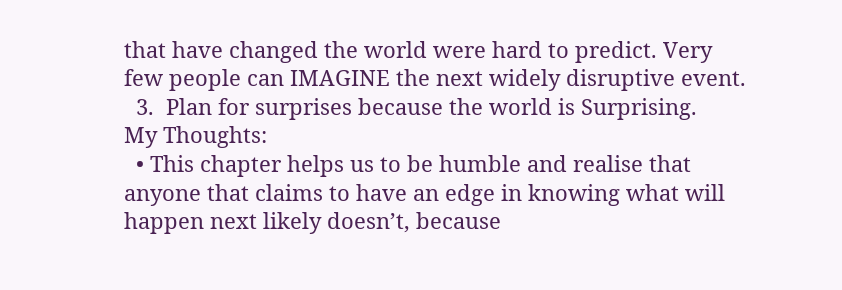that have changed the world were hard to predict. Very few people can IMAGINE the next widely disruptive event.
  3.  Plan for surprises because the world is Surprising.
My Thoughts:
  • This chapter helps us to be humble and realise that anyone that claims to have an edge in knowing what will happen next likely doesn’t, because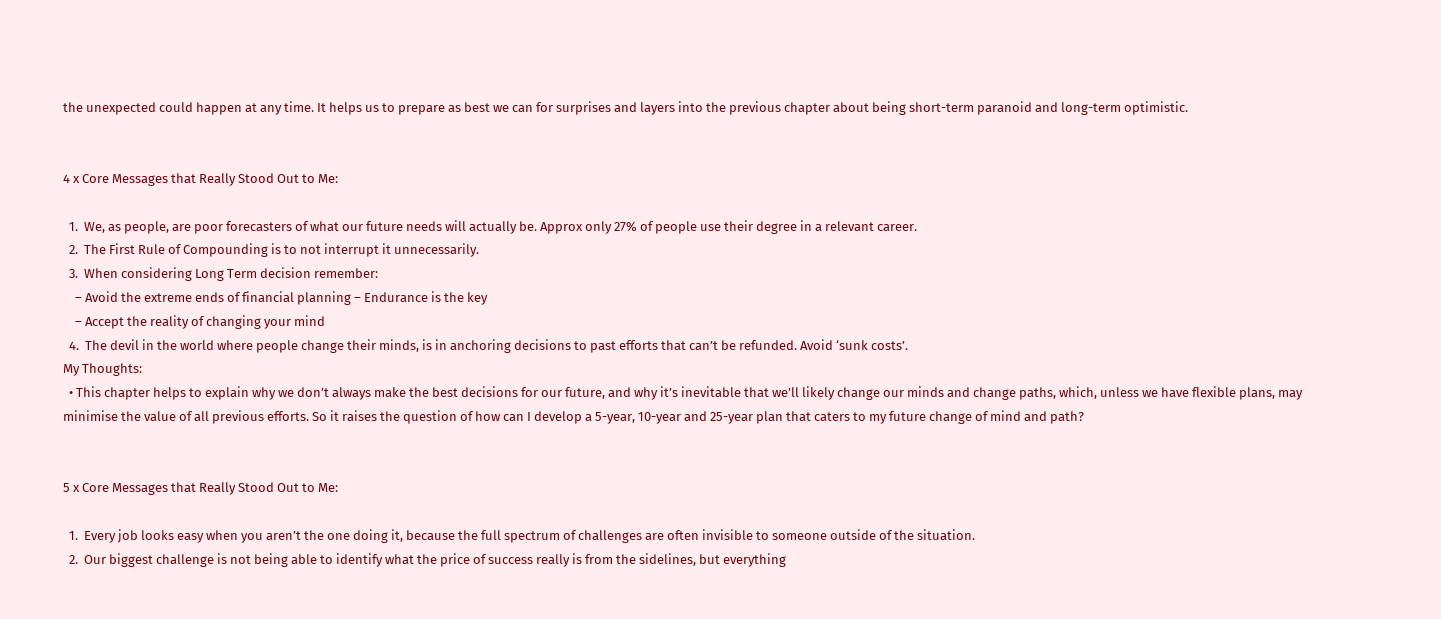the unexpected could happen at any time. It helps us to prepare as best we can for surprises and layers into the previous chapter about being short-term paranoid and long-term optimistic.


4 x Core Messages that Really Stood Out to Me:

  1.  We, as people, are poor forecasters of what our future needs will actually be. Approx only 27% of people use their degree in a relevant career.
  2.  The First Rule of Compounding is to not interrupt it unnecessarily.
  3.  When considering Long Term decision remember:
    – Avoid the extreme ends of financial planning – Endurance is the key
    – Accept the reality of changing your mind
  4.  The devil in the world where people change their minds, is in anchoring decisions to past efforts that can’t be refunded. Avoid ‘sunk costs’.
My Thoughts:
  • This chapter helps to explain why we don’t always make the best decisions for our future, and why it’s inevitable that we’ll likely change our minds and change paths, which, unless we have flexible plans, may minimise the value of all previous efforts. So it raises the question of how can I develop a 5-year, 10-year and 25-year plan that caters to my future change of mind and path?


5 x Core Messages that Really Stood Out to Me:

  1.  Every job looks easy when you aren’t the one doing it, because the full spectrum of challenges are often invisible to someone outside of the situation.
  2.  Our biggest challenge is not being able to identify what the price of success really is from the sidelines, but everything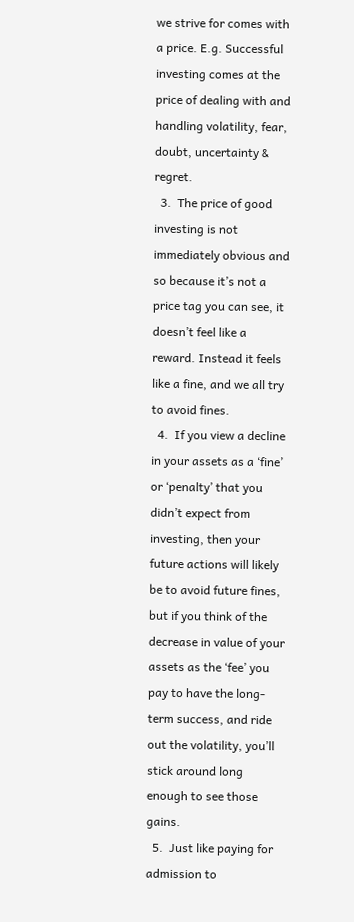we strive for comes with a price. E.g. Successful investing comes at the price of dealing with and handling volatility, fear, doubt, uncertainty & regret.
  3.  The price of good investing is not immediately obvious and so because it’s not a price tag you can see, it doesn’t feel like a reward. Instead it feels like a fine, and we all try to avoid fines.
  4.  If you view a decline in your assets as a ‘fine’ or ‘penalty’ that you didn’t expect from investing, then your future actions will likely be to avoid future fines, but if you think of the decrease in value of your assets as the ‘fee’ you pay to have the long-term success, and ride out the volatility, you’ll stick around long enough to see those gains.
  5.  Just like paying for admission to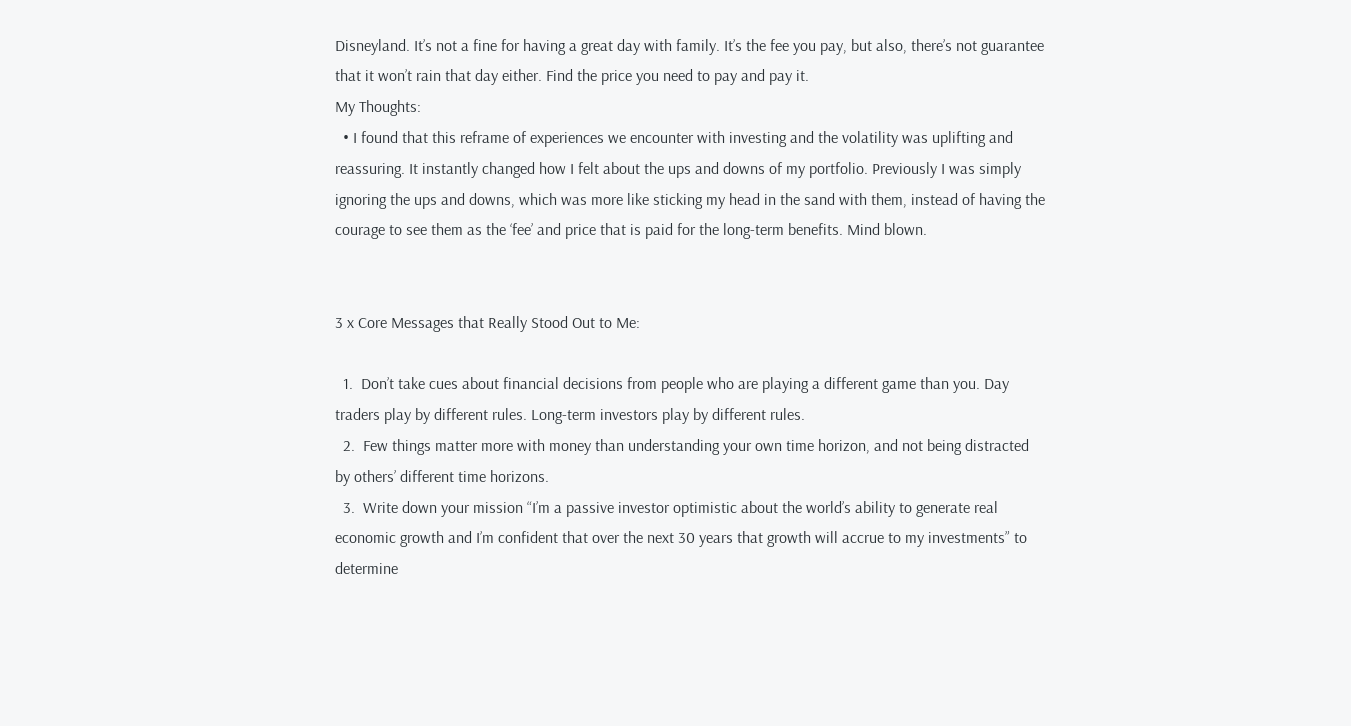Disneyland. It’s not a fine for having a great day with family. It’s the fee you pay, but also, there’s not guarantee that it won’t rain that day either. Find the price you need to pay and pay it.
My Thoughts:
  • I found that this reframe of experiences we encounter with investing and the volatility was uplifting and reassuring. It instantly changed how I felt about the ups and downs of my portfolio. Previously I was simply ignoring the ups and downs, which was more like sticking my head in the sand with them, instead of having the courage to see them as the ‘fee’ and price that is paid for the long-term benefits. Mind blown.


3 x Core Messages that Really Stood Out to Me:

  1.  Don’t take cues about financial decisions from people who are playing a different game than you. Day traders play by different rules. Long-term investors play by different rules.
  2.  Few things matter more with money than understanding your own time horizon, and not being distracted by others’ different time horizons.
  3.  Write down your mission “I’m a passive investor optimistic about the world’s ability to generate real economic growth and I’m confident that over the next 30 years that growth will accrue to my investments” to determine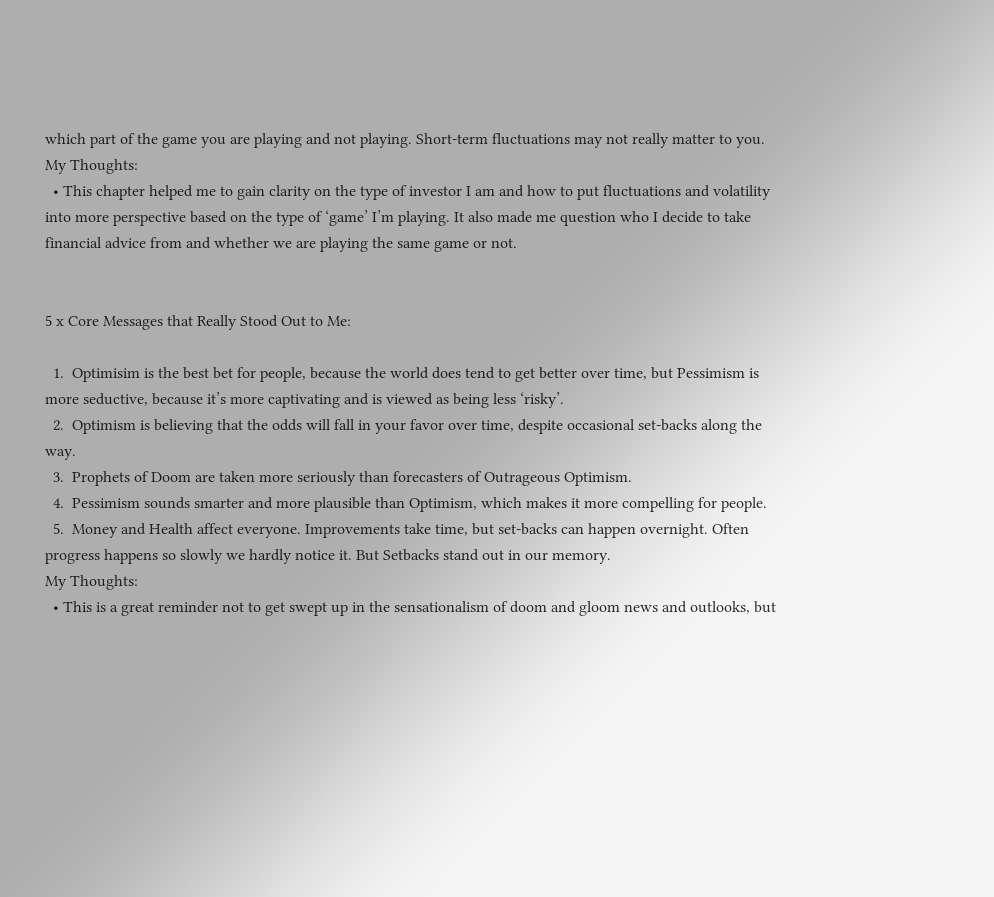which part of the game you are playing and not playing. Short-term fluctuations may not really matter to you.
My Thoughts:
  • This chapter helped me to gain clarity on the type of investor I am and how to put fluctuations and volatility into more perspective based on the type of ‘game’ I’m playing. It also made me question who I decide to take financial advice from and whether we are playing the same game or not.


5 x Core Messages that Really Stood Out to Me:

  1.  Optimisim is the best bet for people, because the world does tend to get better over time, but Pessimism is more seductive, because it’s more captivating and is viewed as being less ‘risky’.
  2.  Optimism is believing that the odds will fall in your favor over time, despite occasional set-backs along the way.
  3.  Prophets of Doom are taken more seriously than forecasters of Outrageous Optimism.
  4.  Pessimism sounds smarter and more plausible than Optimism, which makes it more compelling for people.
  5.  Money and Health affect everyone. Improvements take time, but set-backs can happen overnight. Often progress happens so slowly we hardly notice it. But Setbacks stand out in our memory.
My Thoughts:
  • This is a great reminder not to get swept up in the sensationalism of doom and gloom news and outlooks, but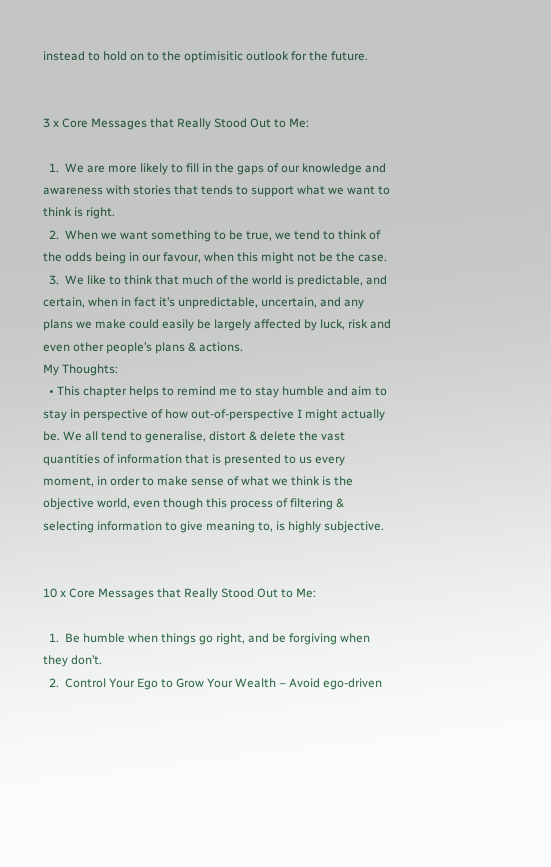instead to hold on to the optimisitic outlook for the future.


3 x Core Messages that Really Stood Out to Me:

  1.  We are more likely to fill in the gaps of our knowledge and awareness with stories that tends to support what we want to think is right.
  2.  When we want something to be true, we tend to think of the odds being in our favour, when this might not be the case.
  3.  We like to think that much of the world is predictable, and certain, when in fact it’s unpredictable, uncertain, and any plans we make could easily be largely affected by luck, risk and even other people’s plans & actions.
My Thoughts:
  • This chapter helps to remind me to stay humble and aim to stay in perspective of how out-of-perspective I might actually be. We all tend to generalise, distort & delete the vast quantities of information that is presented to us every moment, in order to make sense of what we think is the objective world, even though this process of filtering & selecting information to give meaning to, is highly subjective.


10 x Core Messages that Really Stood Out to Me:

  1.  Be humble when things go right, and be forgiving when they don’t.
  2.  Control Your Ego to Grow Your Wealth – Avoid ego-driven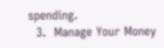spending.
  3.  Manage Your Money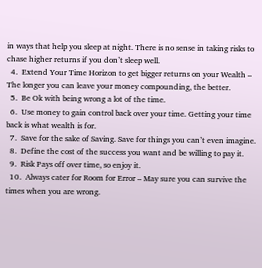in ways that help you sleep at night. There is no sense in taking risks to chase higher returns if you don’t sleep well.
  4.  Extend Your Time Horizon to get bigger returns on your Wealth – The longer you can leave your money compounding, the better.
  5.  Be Ok with being wrong a lot of the time.
  6.  Use money to gain control back over your time. Getting your time back is what wealth is for.
  7.  Save for the sake of Saving. Save for things you can’t even imagine.
  8.  Define the cost of the success you want and be willing to pay it.
  9.  Risk Pays off over time, so enjoy it.
  10.  Always cater for Room for Error – May sure you can survive the times when you are wrong.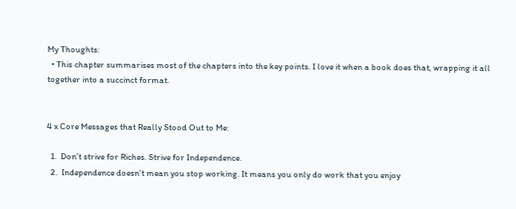My Thoughts:
  • This chapter summarises most of the chapters into the key points. I love it when a book does that, wrapping it all together into a succinct format.


4 x Core Messages that Really Stood Out to Me:

  1.  Don’t strive for Riches. Strive for Independence.
  2.  Independence doesn’t mean you stop working. It means you only do work that you enjoy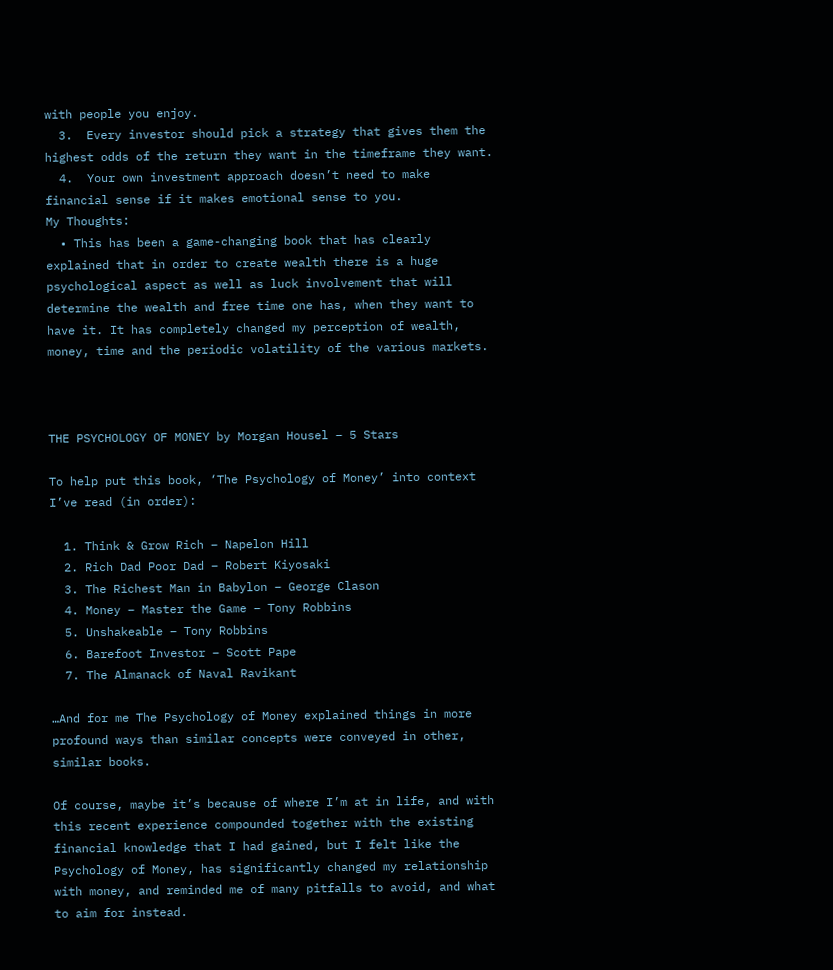with people you enjoy.
  3.  Every investor should pick a strategy that gives them the highest odds of the return they want in the timeframe they want.
  4.  Your own investment approach doesn’t need to make financial sense if it makes emotional sense to you.
My Thoughts:
  • This has been a game-changing book that has clearly explained that in order to create wealth there is a huge psychological aspect as well as luck involvement that will determine the wealth and free time one has, when they want to have it. It has completely changed my perception of wealth, money, time and the periodic volatility of the various markets.



THE PSYCHOLOGY OF MONEY by Morgan Housel – 5 Stars

To help put this book, ‘The Psychology of Money’ into context I’ve read (in order):

  1. Think & Grow Rich – Napelon Hill
  2. Rich Dad Poor Dad – Robert Kiyosaki
  3. The Richest Man in Babylon – George Clason
  4. Money – Master the Game – Tony Robbins
  5. Unshakeable – Tony Robbins
  6. Barefoot Investor – Scott Pape
  7. The Almanack of Naval Ravikant

…And for me The Psychology of Money explained things in more profound ways than similar concepts were conveyed in other, similar books.

Of course, maybe it’s because of where I’m at in life, and with this recent experience compounded together with the existing financial knowledge that I had gained, but I felt like the Psychology of Money, has significantly changed my relationship with money, and reminded me of many pitfalls to avoid, and what to aim for instead.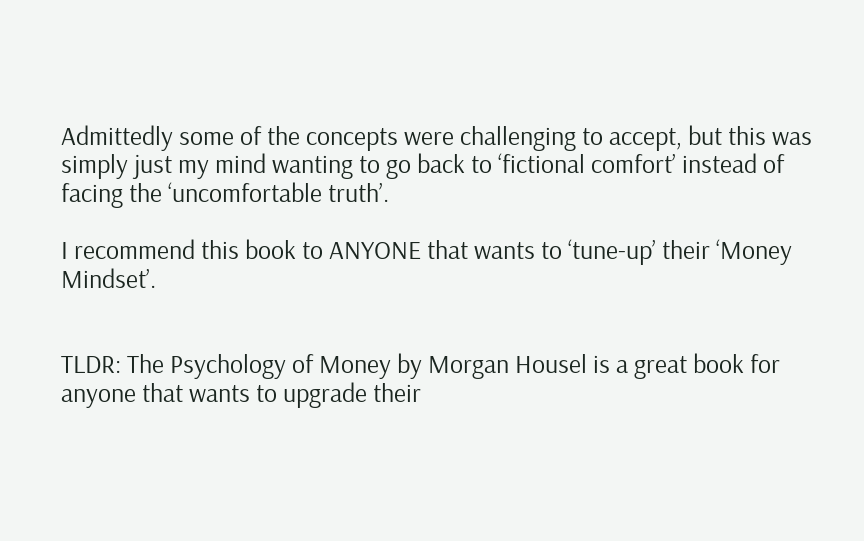Admittedly some of the concepts were challenging to accept, but this was simply just my mind wanting to go back to ‘fictional comfort’ instead of facing the ‘uncomfortable truth’.

I recommend this book to ANYONE that wants to ‘tune-up’ their ‘Money Mindset’.


TLDR: The Psychology of Money by Morgan Housel is a great book for anyone that wants to upgrade their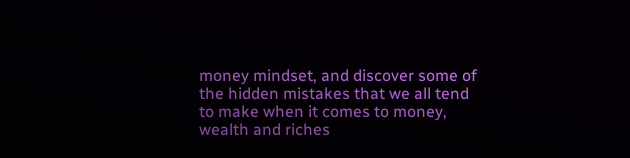money mindset, and discover some of the hidden mistakes that we all tend to make when it comes to money, wealth and riches